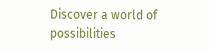Discover a world of possibilities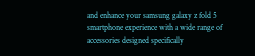and enhance your samsung galaxy z fold 5 smartphone experience with a wide range of accessories designed specifically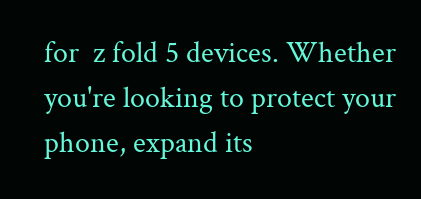for  z fold 5 devices. Whether you're looking to protect your phone, expand its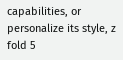capabilities, or personalize its style, z fold 5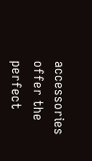accessories offer the perfect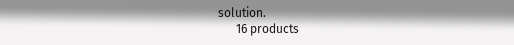solution.
      16 products